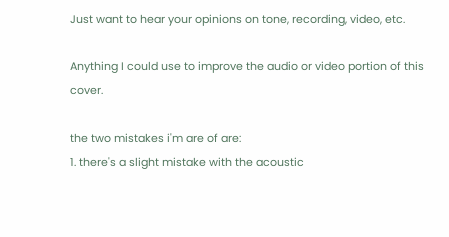Just want to hear your opinions on tone, recording, video, etc.

Anything I could use to improve the audio or video portion of this cover.

the two mistakes i'm are of are:
1. there's a slight mistake with the acoustic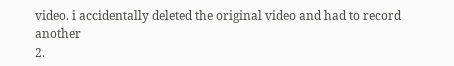video. i accidentally deleted the original video and had to record another
2.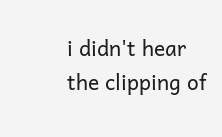i didn't hear the clipping of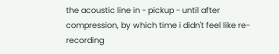the acoustic line in - pickup - until after compression, by which time i didn't feel like re-recording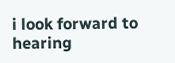i look forward to hearing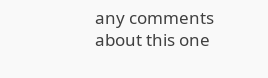any comments about this one